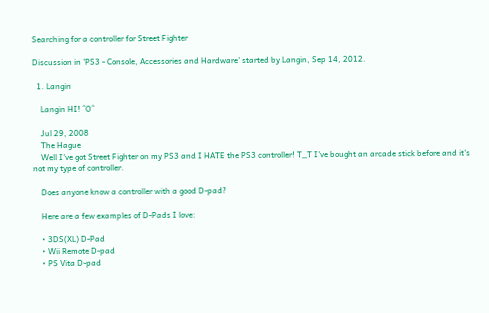Searching for a controller for Street Fighter

Discussion in 'PS3 - Console, Accessories and Hardware' started by Langin, Sep 14, 2012.

  1. Langin

    Langin HI! ^O^

    Jul 29, 2008
    The Hague
    Well I've got Street Fighter on my PS3 and I HATE the PS3 controller! T_T I've bought an arcade stick before and it's not my type of controller.

    Does anyone know a controller with a good D-pad?

    Here are a few examples of D-Pads I love:

    • 3DS(XL) D-Pad
    • Wii Remote D-pad
    • PS Vita D-pad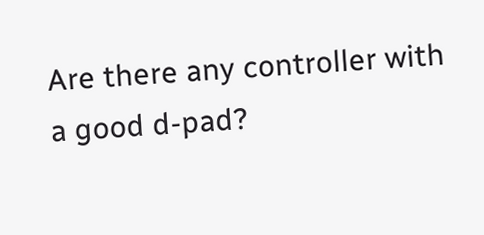Are there any controller with a good d-pad?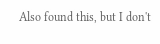Also found this, but I don't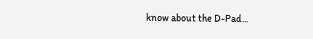know about the D-Pad...